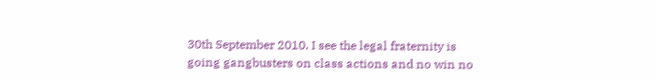30th September 2010. I see the legal fraternity is going gangbusters on class actions and no win no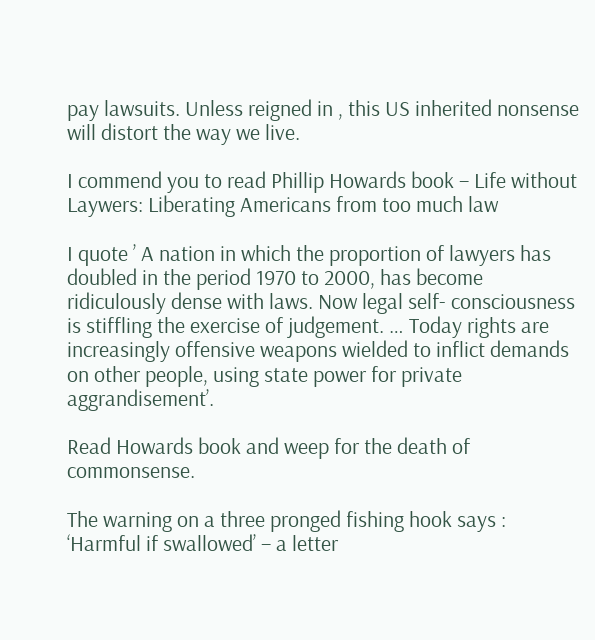pay lawsuits. Unless reigned in , this US inherited nonsense will distort the way we live.

I commend you to read Phillip Howards book – Life without Laywers: Liberating Americans from too much law

I quote ’ A nation in which the proportion of lawyers has doubled in the period 1970 to 2000, has become ridiculously dense with laws. Now legal self- consciousness is stiffling the exercise of judgement. … Today rights are increasingly offensive weapons wielded to inflict demands on other people, using state power for private aggrandisement’.

Read Howards book and weep for the death of commonsense.

The warning on a three pronged fishing hook says : ‘Harmful if swallowed’ – a letter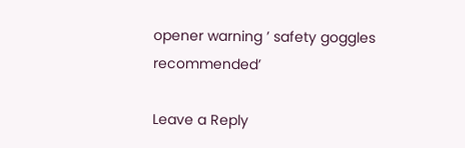opener warning ’ safety goggles recommended’

Leave a Reply